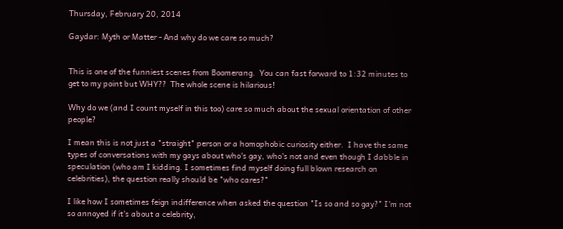Thursday, February 20, 2014

Gaydar: Myth or Matter - And why do we care so much?


This is one of the funniest scenes from Boomerang.  You can fast forward to 1:32 minutes to get to my point but WHY??  The whole scene is hilarious!

Why do we (and I count myself in this too) care so much about the sexual orientation of other people?

I mean this is not just a "straight" person or a homophobic curiosity either.  I have the same types of conversations with my gays about who's gay, who's not and even though I dabble in speculation (who am I kidding. I sometimes find myself doing full blown research on celebrities), the question really should be "who cares?"

I like how I sometimes feign indifference when asked the question "Is so and so gay?" I'm not so annoyed if it's about a celebrity,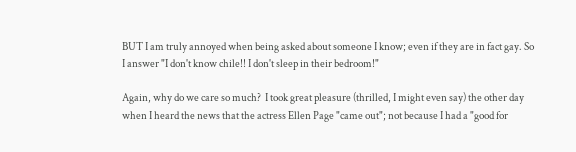BUT I am truly annoyed when being asked about someone I know; even if they are in fact gay. So I answer "I don't know chile!! I don't sleep in their bedroom!"

Again, why do we care so much?  I took great pleasure (thrilled, I might even say) the other day when I heard the news that the actress Ellen Page "came out"; not because I had a "good for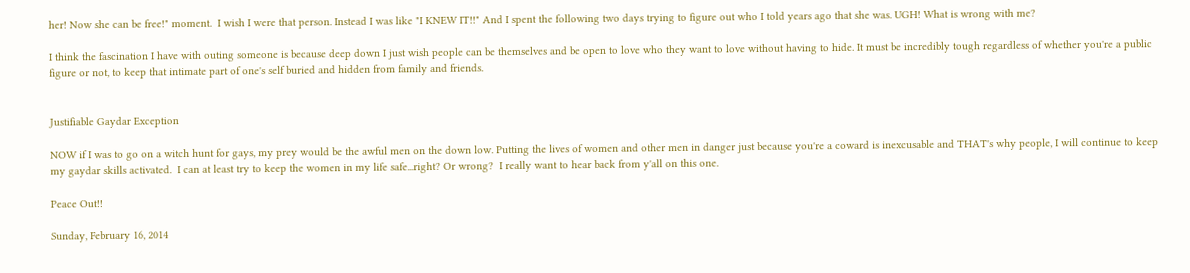her! Now she can be free!" moment.  I wish I were that person. Instead I was like "I KNEW IT!!" And I spent the following two days trying to figure out who I told years ago that she was. UGH! What is wrong with me?

I think the fascination I have with outing someone is because deep down I just wish people can be themselves and be open to love who they want to love without having to hide. It must be incredibly tough regardless of whether you're a public figure or not, to keep that intimate part of one's self buried and hidden from family and friends.


Justifiable Gaydar Exception

NOW if I was to go on a witch hunt for gays, my prey would be the awful men on the down low. Putting the lives of women and other men in danger just because you're a coward is inexcusable and THAT's why people, I will continue to keep my gaydar skills activated.  I can at least try to keep the women in my life safe...right? Or wrong?  I really want to hear back from y'all on this one.

Peace Out!!

Sunday, February 16, 2014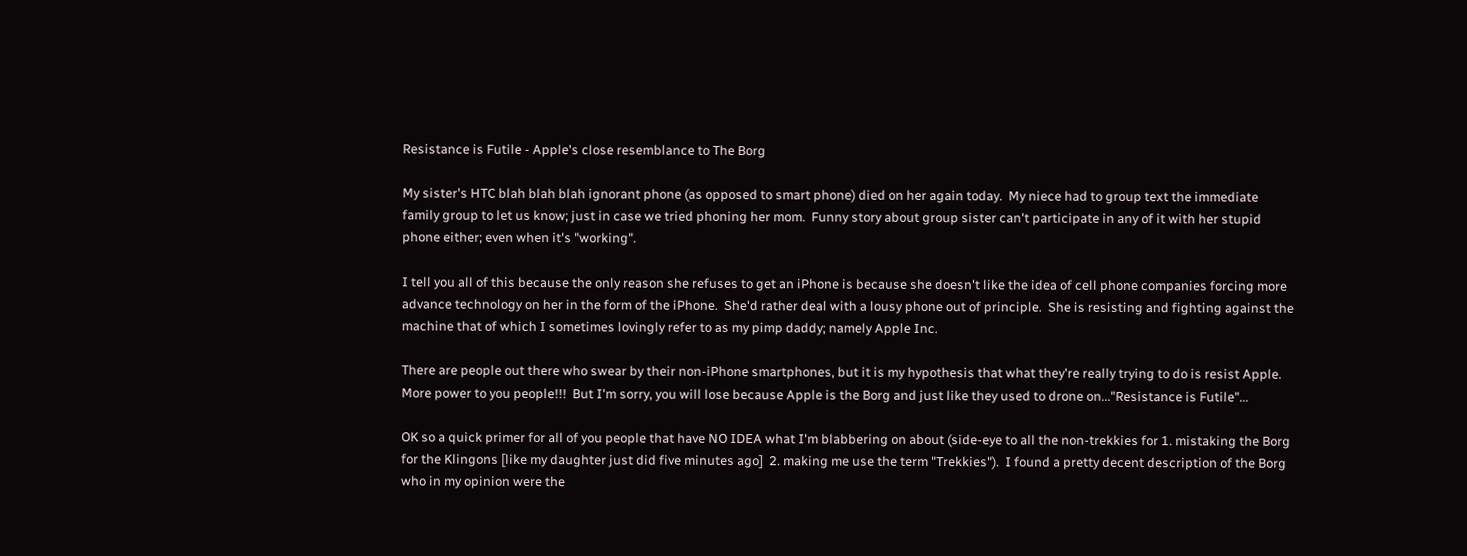Resistance is Futile - Apple's close resemblance to The Borg

My sister's HTC blah blah blah ignorant phone (as opposed to smart phone) died on her again today.  My niece had to group text the immediate family group to let us know; just in case we tried phoning her mom.  Funny story about group sister can't participate in any of it with her stupid phone either; even when it's "working".

I tell you all of this because the only reason she refuses to get an iPhone is because she doesn't like the idea of cell phone companies forcing more advance technology on her in the form of the iPhone.  She'd rather deal with a lousy phone out of principle.  She is resisting and fighting against the machine that of which I sometimes lovingly refer to as my pimp daddy; namely Apple Inc.

There are people out there who swear by their non-iPhone smartphones, but it is my hypothesis that what they're really trying to do is resist Apple. More power to you people!!!  But I'm sorry, you will lose because Apple is the Borg and just like they used to drone on..."Resistance is Futile"...

OK so a quick primer for all of you people that have NO IDEA what I'm blabbering on about (side-eye to all the non-trekkies for 1. mistaking the Borg for the Klingons [like my daughter just did five minutes ago]  2. making me use the term "Trekkies").  I found a pretty decent description of the Borg who in my opinion were the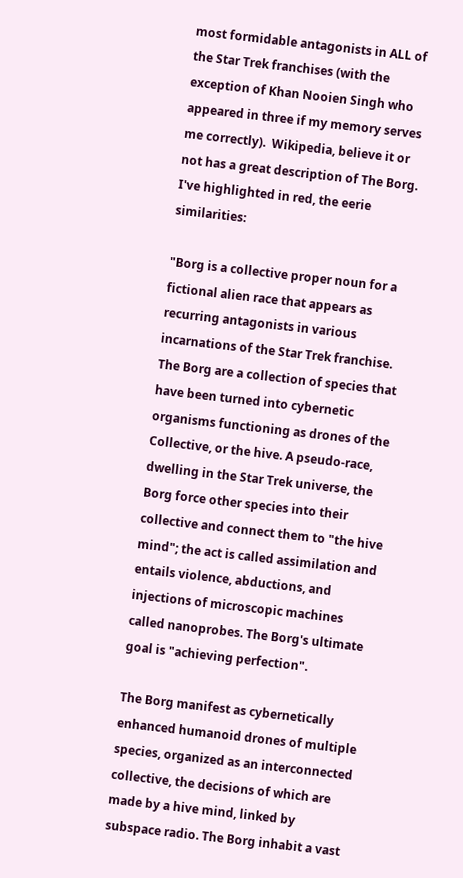most formidable antagonists in ALL of the Star Trek franchises (with the exception of Khan Nooien Singh who appeared in three if my memory serves me correctly).  Wikipedia, believe it or not has a great description of The Borg.
I've highlighted in red, the eerie similarities:

"Borg is a collective proper noun for a fictional alien race that appears as recurring antagonists in various incarnations of the Star Trek franchise. The Borg are a collection of species that have been turned into cybernetic organisms functioning as drones of the Collective, or the hive. A pseudo-race, dwelling in the Star Trek universe, the Borg force other species into their collective and connect them to "the hive mind"; the act is called assimilation and entails violence, abductions, and injections of microscopic machines called nanoprobes. The Borg's ultimate goal is "achieving perfection".

The Borg manifest as cybernetically enhanced humanoid drones of multiple species, organized as an interconnected collective, the decisions of which are made by a hive mind, linked by subspace radio. The Borg inhabit a vast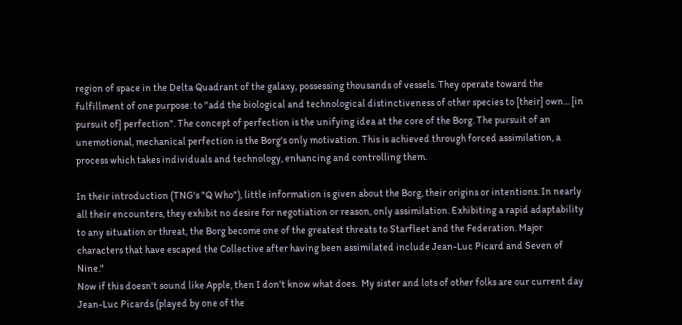region of space in the Delta Quadrant of the galaxy, possessing thousands of vessels. They operate toward the fulfillment of one purpose: to "add the biological and technological distinctiveness of other species to [their] own... [in pursuit of] perfection". The concept of perfection is the unifying idea at the core of the Borg. The pursuit of an unemotional, mechanical perfection is the Borg's only motivation. This is achieved through forced assimilation, a process which takes individuals and technology, enhancing and controlling them.

In their introduction (TNG's "Q Who"), little information is given about the Borg, their origins or intentions. In nearly all their encounters, they exhibit no desire for negotiation or reason, only assimilation. Exhibiting a rapid adaptability to any situation or threat, the Borg become one of the greatest threats to Starfleet and the Federation. Major characters that have escaped the Collective after having been assimilated include Jean-Luc Picard and Seven of Nine."
Now if this doesn't sound like Apple, then I don't know what does.  My sister and lots of other folks are our current day Jean-Luc Picards (played by one of the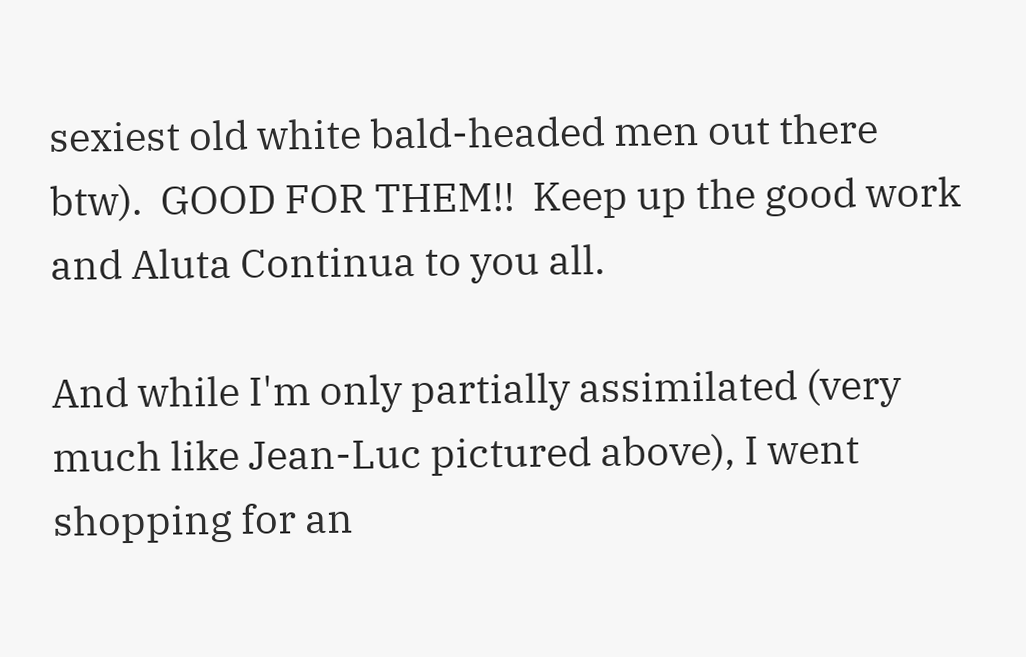sexiest old white bald-headed men out there btw).  GOOD FOR THEM!!  Keep up the good work and Aluta Continua to you all.

And while I'm only partially assimilated (very much like Jean-Luc pictured above), I went shopping for an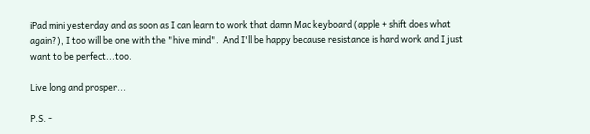iPad mini yesterday and as soon as I can learn to work that damn Mac keyboard (apple + shift does what again?), I too will be one with the "hive mind".  And I'll be happy because resistance is hard work and I just want to be perfect...too.

Live long and prosper...

P.S. -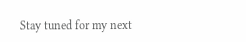Stay tuned for my next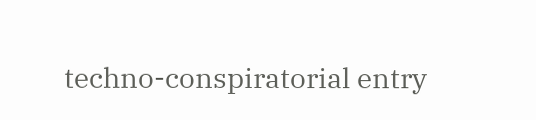techno-conspiratorial entry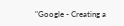"Google - Creating a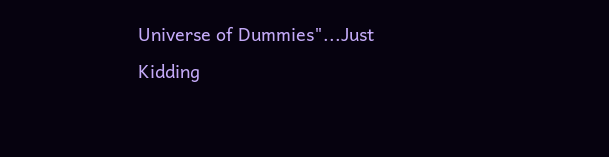Universe of Dummies"...Just Kidding